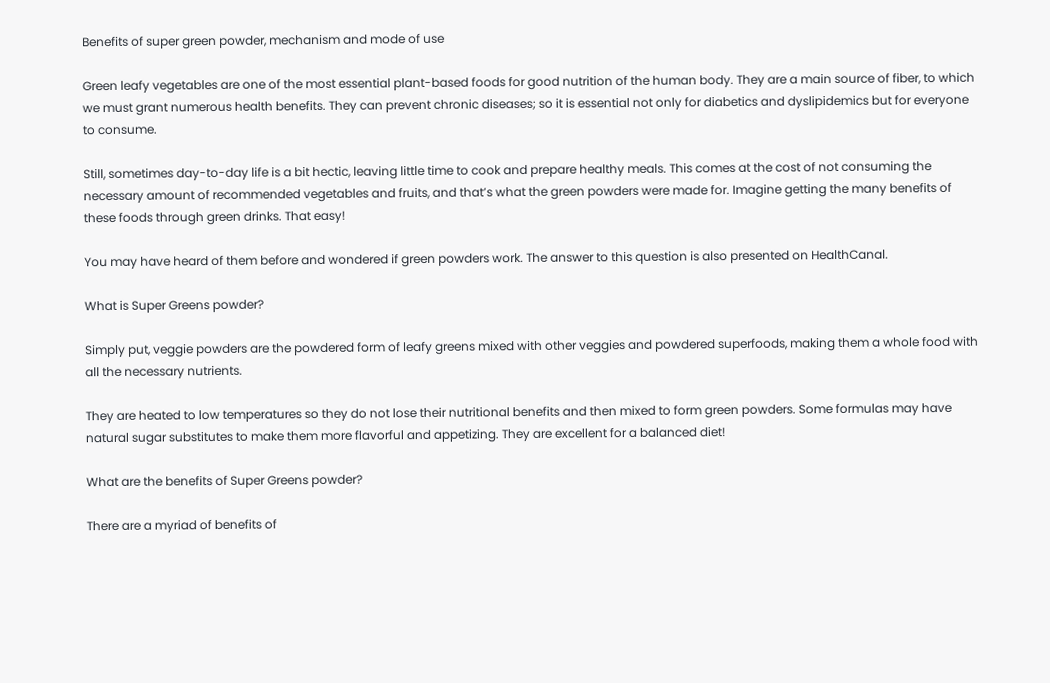Benefits of super green powder, mechanism and mode of use

Green leafy vegetables are one of the most essential plant-based foods for good nutrition of the human body. They are a main source of fiber, to which we must grant numerous health benefits. They can prevent chronic diseases; so it is essential not only for diabetics and dyslipidemics but for everyone to consume.

Still, sometimes day-to-day life is a bit hectic, leaving little time to cook and prepare healthy meals. This comes at the cost of not consuming the necessary amount of recommended vegetables and fruits, and that’s what the green powders were made for. Imagine getting the many benefits of these foods through green drinks. That easy!

You may have heard of them before and wondered if green powders work. The answer to this question is also presented on HealthCanal.

What is Super Greens powder?

Simply put, veggie powders are the powdered form of leafy greens mixed with other veggies and powdered superfoods, making them a whole food with all the necessary nutrients.

They are heated to low temperatures so they do not lose their nutritional benefits and then mixed to form green powders. Some formulas may have natural sugar substitutes to make them more flavorful and appetizing. They are excellent for a balanced diet!

What are the benefits of Super Greens powder?

There are a myriad of benefits of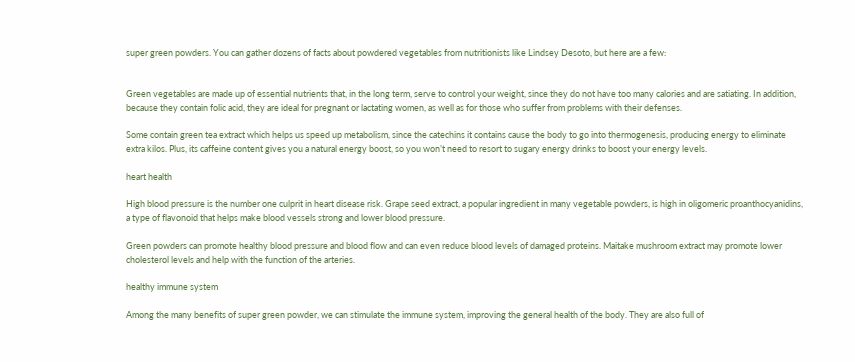super green powders. You can gather dozens of facts about powdered vegetables from nutritionists like Lindsey Desoto, but here are a few:


Green vegetables are made up of essential nutrients that, in the long term, serve to control your weight, since they do not have too many calories and are satiating. In addition, because they contain folic acid, they are ideal for pregnant or lactating women, as well as for those who suffer from problems with their defenses.

Some contain green tea extract which helps us speed up metabolism, since the catechins it contains cause the body to go into thermogenesis, producing energy to eliminate extra kilos. Plus, its caffeine content gives you a natural energy boost, so you won’t need to resort to sugary energy drinks to boost your energy levels.

heart health

High blood pressure is the number one culprit in heart disease risk. Grape seed extract, a popular ingredient in many vegetable powders, is high in oligomeric proanthocyanidins, a type of flavonoid that helps make blood vessels strong and lower blood pressure.

Green powders can promote healthy blood pressure and blood flow and can even reduce blood levels of damaged proteins. Maitake mushroom extract may promote lower cholesterol levels and help with the function of the arteries.

healthy immune system

Among the many benefits of super green powder, we can stimulate the immune system, improving the general health of the body. They are also full of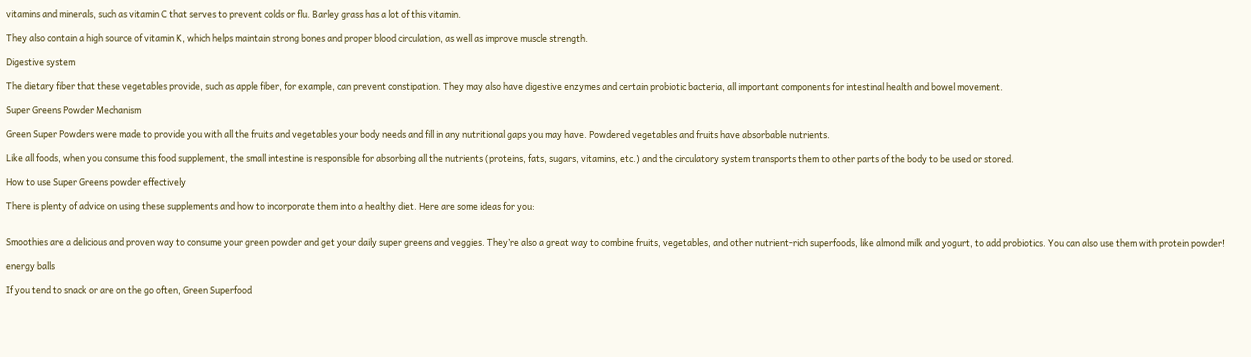vitamins and minerals, such as vitamin C that serves to prevent colds or flu. Barley grass has a lot of this vitamin.

They also contain a high source of vitamin K, which helps maintain strong bones and proper blood circulation, as well as improve muscle strength.

Digestive system

The dietary fiber that these vegetables provide, such as apple fiber, for example, can prevent constipation. They may also have digestive enzymes and certain probiotic bacteria, all important components for intestinal health and bowel movement.

Super Greens Powder Mechanism

Green Super Powders were made to provide you with all the fruits and vegetables your body needs and fill in any nutritional gaps you may have. Powdered vegetables and fruits have absorbable nutrients.

Like all foods, when you consume this food supplement, the small intestine is responsible for absorbing all the nutrients (proteins, fats, sugars, vitamins, etc.) and the circulatory system transports them to other parts of the body to be used or stored.

How to use Super Greens powder effectively

There is plenty of advice on using these supplements and how to incorporate them into a healthy diet. Here are some ideas for you:


Smoothies are a delicious and proven way to consume your green powder and get your daily super greens and veggies. They’re also a great way to combine fruits, vegetables, and other nutrient-rich superfoods, like almond milk and yogurt, to add probiotics. You can also use them with protein powder!

energy balls

If you tend to snack or are on the go often, Green Superfood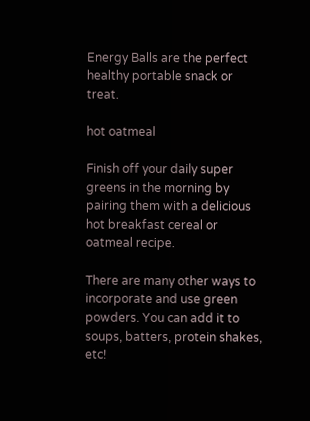Energy Balls are the perfect healthy portable snack or treat.

hot oatmeal

Finish off your daily super greens in the morning by pairing them with a delicious hot breakfast cereal or oatmeal recipe.

There are many other ways to incorporate and use green powders. You can add it to soups, batters, protein shakes, etc!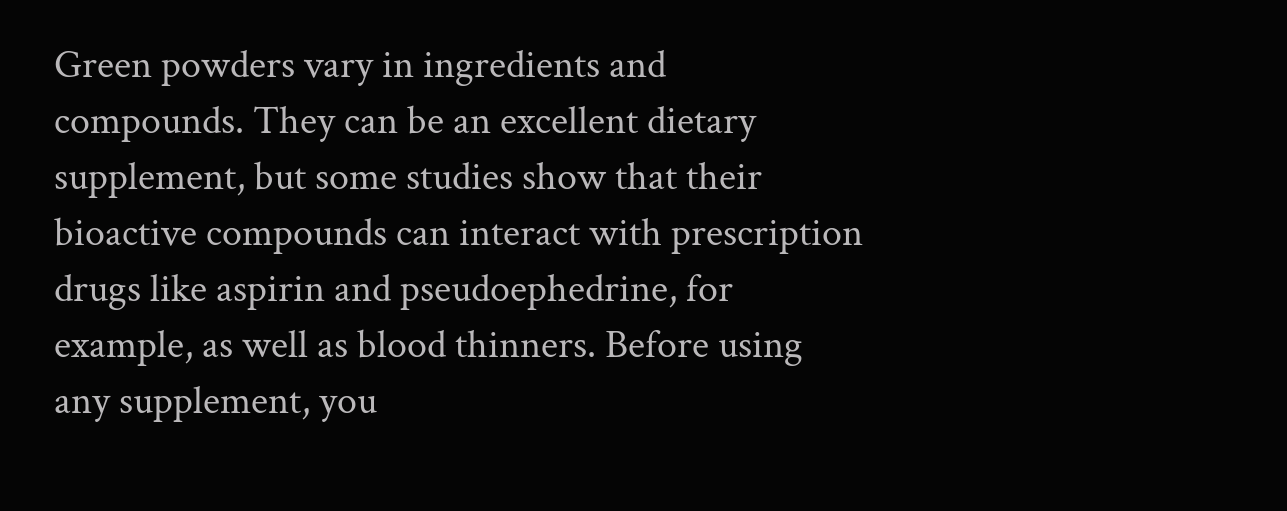Green powders vary in ingredients and compounds. They can be an excellent dietary supplement, but some studies show that their bioactive compounds can interact with prescription drugs like aspirin and pseudoephedrine, for example, as well as blood thinners. Before using any supplement, you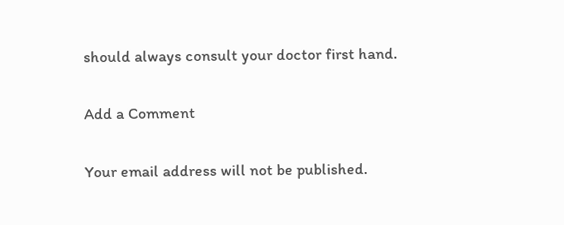should always consult your doctor first hand.

Add a Comment

Your email address will not be published.